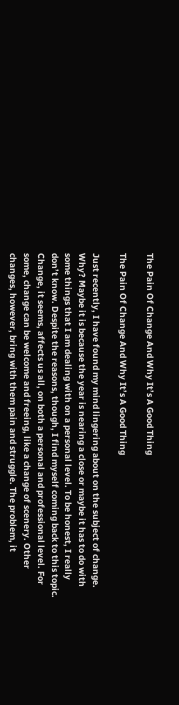The Pain Of Change And Why It’s A Good Thing

The Pain Of Change And Why It’s A Good Thing

Just recently, I have found my mind lingering about on the subject of change. Why? Maybe it is because the year is nearing a close or maybe it has to do with some things that I am dealing with on a personal level. To be honest, I really don’t know. Despite the reasons, though, I find myself coming back to this topic. Change, it seems, affects us all, on both a personal and professional level. For some, change can be welcome and freeing, like a change of scenery. Other changes, however, bring with them pain and struggle. The problem, it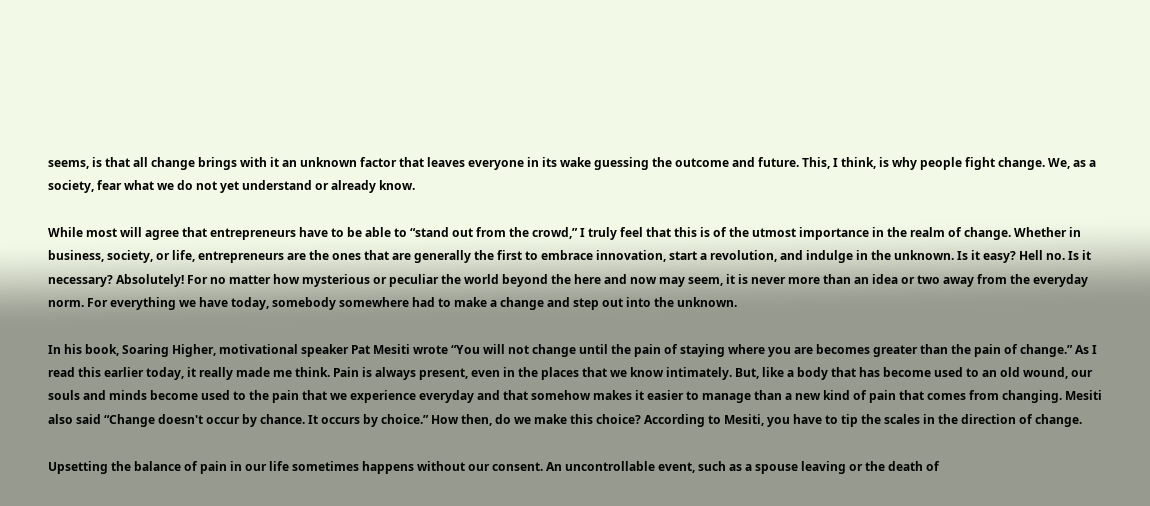seems, is that all change brings with it an unknown factor that leaves everyone in its wake guessing the outcome and future. This, I think, is why people fight change. We, as a society, fear what we do not yet understand or already know.

While most will agree that entrepreneurs have to be able to “stand out from the crowd,” I truly feel that this is of the utmost importance in the realm of change. Whether in business, society, or life, entrepreneurs are the ones that are generally the first to embrace innovation, start a revolution, and indulge in the unknown. Is it easy? Hell no. Is it necessary? Absolutely! For no matter how mysterious or peculiar the world beyond the here and now may seem, it is never more than an idea or two away from the everyday norm. For everything we have today, somebody somewhere had to make a change and step out into the unknown.

In his book, Soaring Higher, motivational speaker Pat Mesiti wrote “You will not change until the pain of staying where you are becomes greater than the pain of change.” As I read this earlier today, it really made me think. Pain is always present, even in the places that we know intimately. But, like a body that has become used to an old wound, our souls and minds become used to the pain that we experience everyday and that somehow makes it easier to manage than a new kind of pain that comes from changing. Mesiti also said “Change doesn't occur by chance. It occurs by choice.” How then, do we make this choice? According to Mesiti, you have to tip the scales in the direction of change.

Upsetting the balance of pain in our life sometimes happens without our consent. An uncontrollable event, such as a spouse leaving or the death of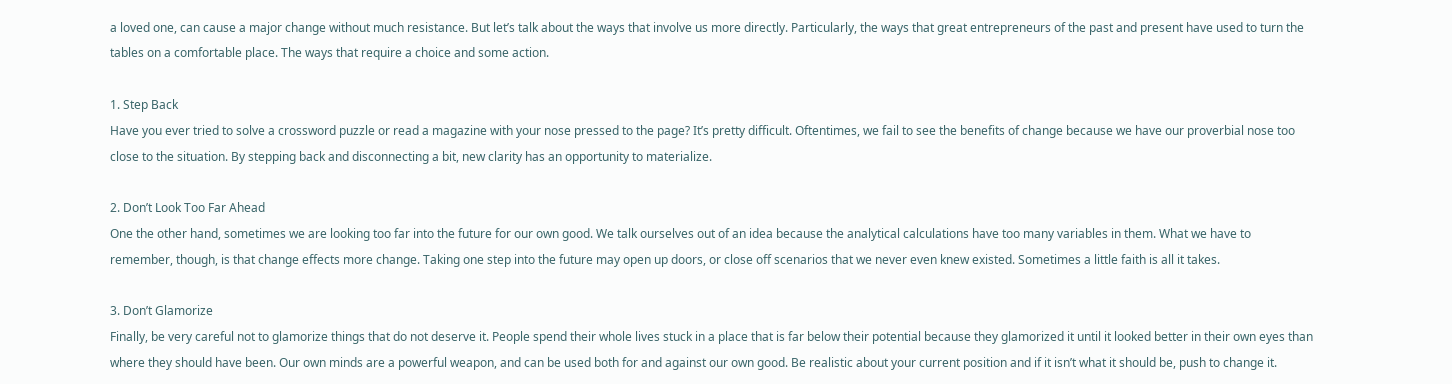a loved one, can cause a major change without much resistance. But let’s talk about the ways that involve us more directly. Particularly, the ways that great entrepreneurs of the past and present have used to turn the tables on a comfortable place. The ways that require a choice and some action.

1. Step Back
Have you ever tried to solve a crossword puzzle or read a magazine with your nose pressed to the page? It’s pretty difficult. Oftentimes, we fail to see the benefits of change because we have our proverbial nose too close to the situation. By stepping back and disconnecting a bit, new clarity has an opportunity to materialize.

2. Don’t Look Too Far Ahead
One the other hand, sometimes we are looking too far into the future for our own good. We talk ourselves out of an idea because the analytical calculations have too many variables in them. What we have to remember, though, is that change effects more change. Taking one step into the future may open up doors, or close off scenarios that we never even knew existed. Sometimes a little faith is all it takes.

3. Don’t Glamorize
Finally, be very careful not to glamorize things that do not deserve it. People spend their whole lives stuck in a place that is far below their potential because they glamorized it until it looked better in their own eyes than where they should have been. Our own minds are a powerful weapon, and can be used both for and against our own good. Be realistic about your current position and if it isn’t what it should be, push to change it.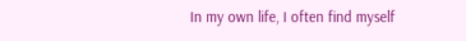In my own life, I often find myself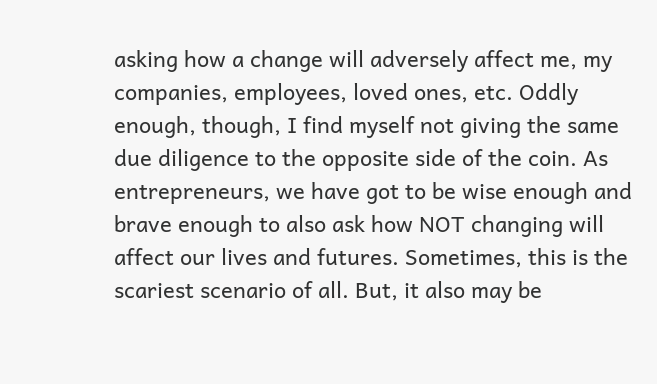asking how a change will adversely affect me, my companies, employees, loved ones, etc. Oddly enough, though, I find myself not giving the same due diligence to the opposite side of the coin. As entrepreneurs, we have got to be wise enough and brave enough to also ask how NOT changing will affect our lives and futures. Sometimes, this is the scariest scenario of all. But, it also may be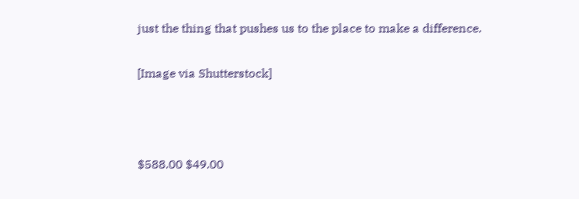just the thing that pushes us to the place to make a difference.

[Image via Shutterstock]



$588.00 $49.00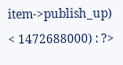item->publish_up) < 1472688000) : ?>